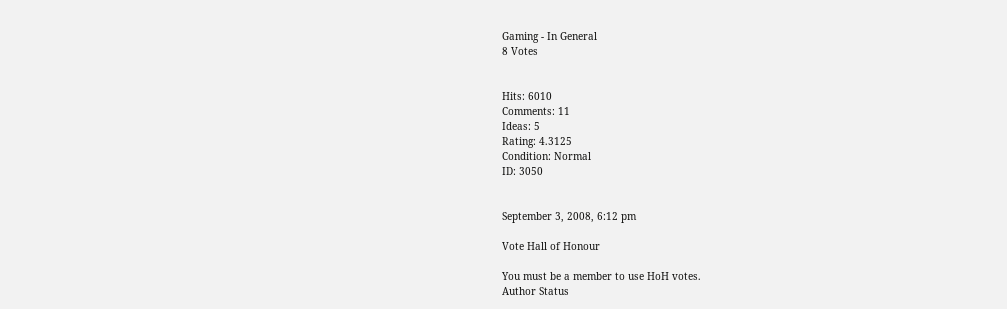Gaming - In General
8 Votes


Hits: 6010
Comments: 11
Ideas: 5
Rating: 4.3125
Condition: Normal
ID: 3050


September 3, 2008, 6:12 pm

Vote Hall of Honour

You must be a member to use HoH votes.
Author Status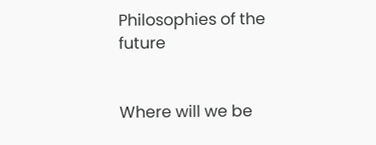Philosophies of the future


Where will we be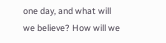one day, and what will we believe? How will we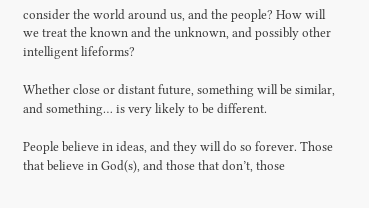consider the world around us, and the people? How will we treat the known and the unknown, and possibly other intelligent lifeforms?

Whether close or distant future, something will be similar, and something… is very likely to be different.

People believe in ideas, and they will do so forever. Those that believe in God(s), and those that don’t, those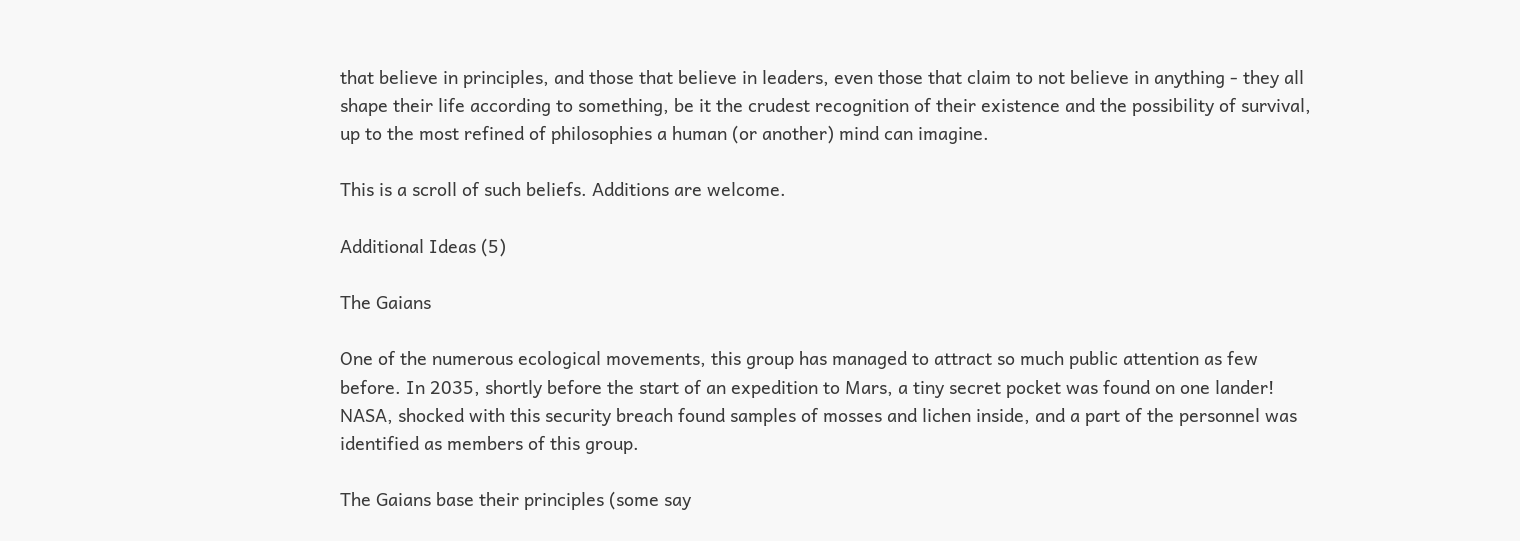that believe in principles, and those that believe in leaders, even those that claim to not believe in anything - they all shape their life according to something, be it the crudest recognition of their existence and the possibility of survival, up to the most refined of philosophies a human (or another) mind can imagine.

This is a scroll of such beliefs. Additions are welcome.

Additional Ideas (5)

The Gaians

One of the numerous ecological movements, this group has managed to attract so much public attention as few before. In 2035, shortly before the start of an expedition to Mars, a tiny secret pocket was found on one lander! NASA, shocked with this security breach found samples of mosses and lichen inside, and a part of the personnel was identified as members of this group.

The Gaians base their principles (some say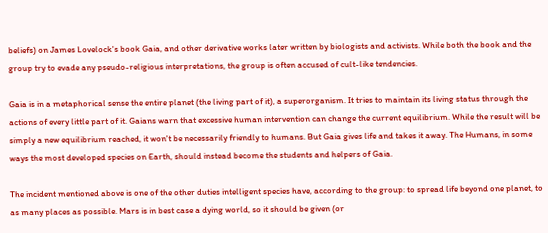beliefs) on James Lovelock's book Gaia, and other derivative works later written by biologists and activists. While both the book and the group try to evade any pseudo-religious interpretations, the group is often accused of cult-like tendencies.

Gaia is in a metaphorical sense the entire planet (the living part of it), a superorganism. It tries to maintain its living status through the actions of every little part of it. Gaians warn that excessive human intervention can change the current equilibrium. While the result will be simply a new equilibrium reached, it won't be necessarily friendly to humans. But Gaia gives life and takes it away. The Humans, in some ways the most developed species on Earth, should instead become the students and helpers of Gaia.

The incident mentioned above is one of the other duties intelligent species have, according to the group: to spread life beyond one planet, to as many places as possible. Mars is in best case a dying world, so it should be given (or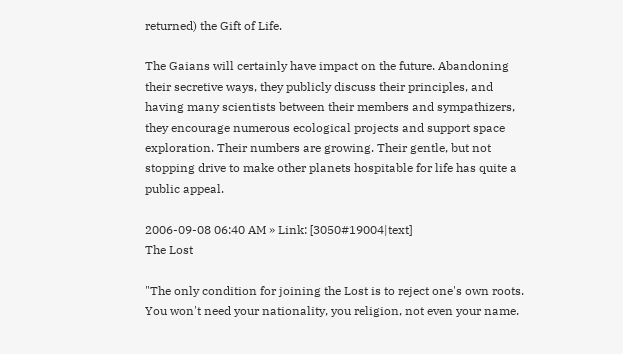returned) the Gift of Life.

The Gaians will certainly have impact on the future. Abandoning their secretive ways, they publicly discuss their principles, and having many scientists between their members and sympathizers, they encourage numerous ecological projects and support space exploration. Their numbers are growing. Their gentle, but not stopping drive to make other planets hospitable for life has quite a public appeal.

2006-09-08 06:40 AM » Link: [3050#19004|text]
The Lost

"The only condition for joining the Lost is to reject one's own roots. You won't need your nationality, you religion, not even your name.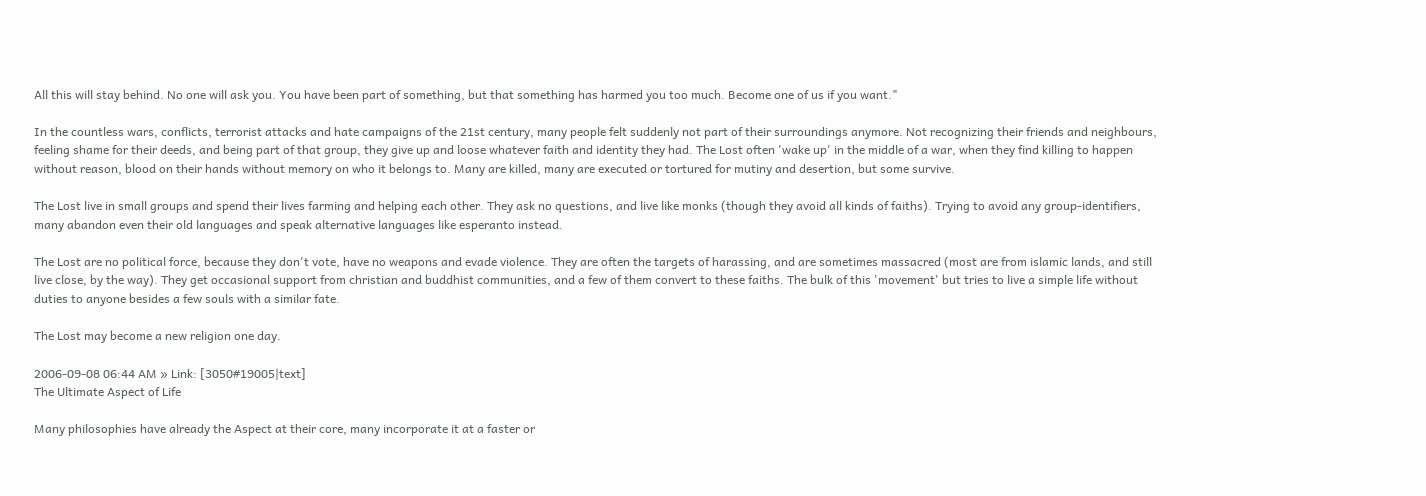All this will stay behind. No one will ask you. You have been part of something, but that something has harmed you too much. Become one of us if you want."

In the countless wars, conflicts, terrorist attacks and hate campaigns of the 21st century, many people felt suddenly not part of their surroundings anymore. Not recognizing their friends and neighbours, feeling shame for their deeds, and being part of that group, they give up and loose whatever faith and identity they had. The Lost often 'wake up' in the middle of a war, when they find killing to happen without reason, blood on their hands without memory on who it belongs to. Many are killed, many are executed or tortured for mutiny and desertion, but some survive.

The Lost live in small groups and spend their lives farming and helping each other. They ask no questions, and live like monks (though they avoid all kinds of faiths). Trying to avoid any group-identifiers, many abandon even their old languages and speak alternative languages like esperanto instead.

The Lost are no political force, because they don't vote, have no weapons and evade violence. They are often the targets of harassing, and are sometimes massacred (most are from islamic lands, and still live close, by the way). They get occasional support from christian and buddhist communities, and a few of them convert to these faiths. The bulk of this 'movement' but tries to live a simple life without duties to anyone besides a few souls with a similar fate.

The Lost may become a new religion one day.

2006-09-08 06:44 AM » Link: [3050#19005|text]
The Ultimate Aspect of Life

Many philosophies have already the Aspect at their core, many incorporate it at a faster or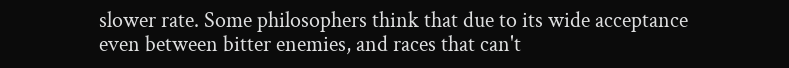slower rate. Some philosophers think that due to its wide acceptance even between bitter enemies, and races that can't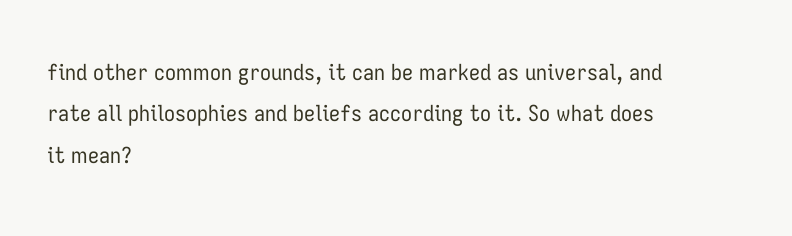find other common grounds, it can be marked as universal, and rate all philosophies and beliefs according to it. So what does it mean?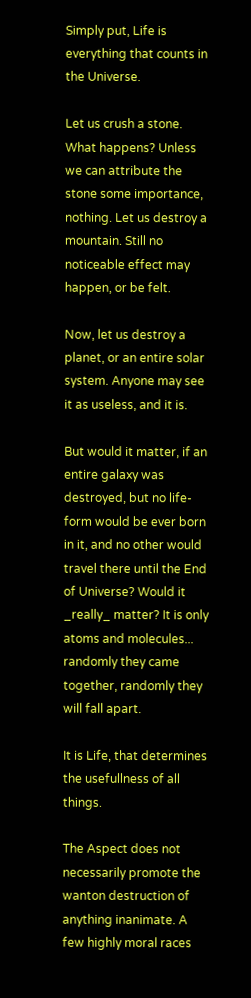Simply put, Life is everything that counts in the Universe.

Let us crush a stone. What happens? Unless we can attribute the stone some importance, nothing. Let us destroy a mountain. Still no noticeable effect may happen, or be felt.

Now, let us destroy a planet, or an entire solar system. Anyone may see it as useless, and it is.

But would it matter, if an entire galaxy was destroyed, but no life-form would be ever born in it, and no other would travel there until the End of Universe? Would it _really_ matter? It is only atoms and molecules... randomly they came together, randomly they will fall apart.

It is Life, that determines the usefullness of all things.

The Aspect does not necessarily promote the wanton destruction of anything inanimate. A few highly moral races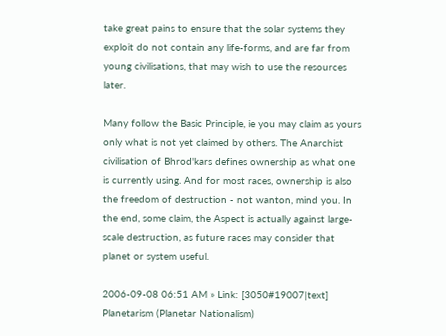take great pains to ensure that the solar systems they exploit do not contain any life-forms, and are far from young civilisations, that may wish to use the resources later.

Many follow the Basic Principle, ie you may claim as yours only what is not yet claimed by others. The Anarchist civilisation of Bhrod'kars defines ownership as what one is currently using. And for most races, ownership is also the freedom of destruction - not wanton, mind you. In the end, some claim, the Aspect is actually against large-scale destruction, as future races may consider that planet or system useful.

2006-09-08 06:51 AM » Link: [3050#19007|text]
Planetarism (Planetar Nationalism)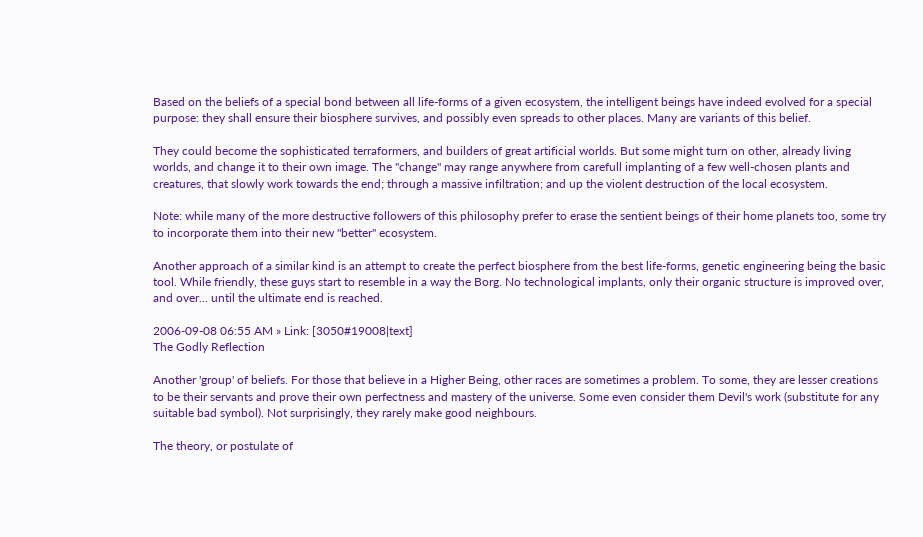Based on the beliefs of a special bond between all life-forms of a given ecosystem, the intelligent beings have indeed evolved for a special purpose: they shall ensure their biosphere survives, and possibly even spreads to other places. Many are variants of this belief.

They could become the sophisticated terraformers, and builders of great artificial worlds. But some might turn on other, already living worlds, and change it to their own image. The "change" may range anywhere from carefull implanting of a few well-chosen plants and creatures, that slowly work towards the end; through a massive infiltration; and up the violent destruction of the local ecosystem.

Note: while many of the more destructive followers of this philosophy prefer to erase the sentient beings of their home planets too, some try to incorporate them into their new "better" ecosystem.

Another approach of a similar kind is an attempt to create the perfect biosphere from the best life-forms, genetic engineering being the basic tool. While friendly, these guys start to resemble in a way the Borg. No technological implants, only their organic structure is improved over, and over... until the ultimate end is reached.

2006-09-08 06:55 AM » Link: [3050#19008|text]
The Godly Reflection

Another 'group' of beliefs. For those that believe in a Higher Being, other races are sometimes a problem. To some, they are lesser creations to be their servants and prove their own perfectness and mastery of the universe. Some even consider them Devil's work (substitute for any suitable bad symbol). Not surprisingly, they rarely make good neighbours.

The theory, or postulate of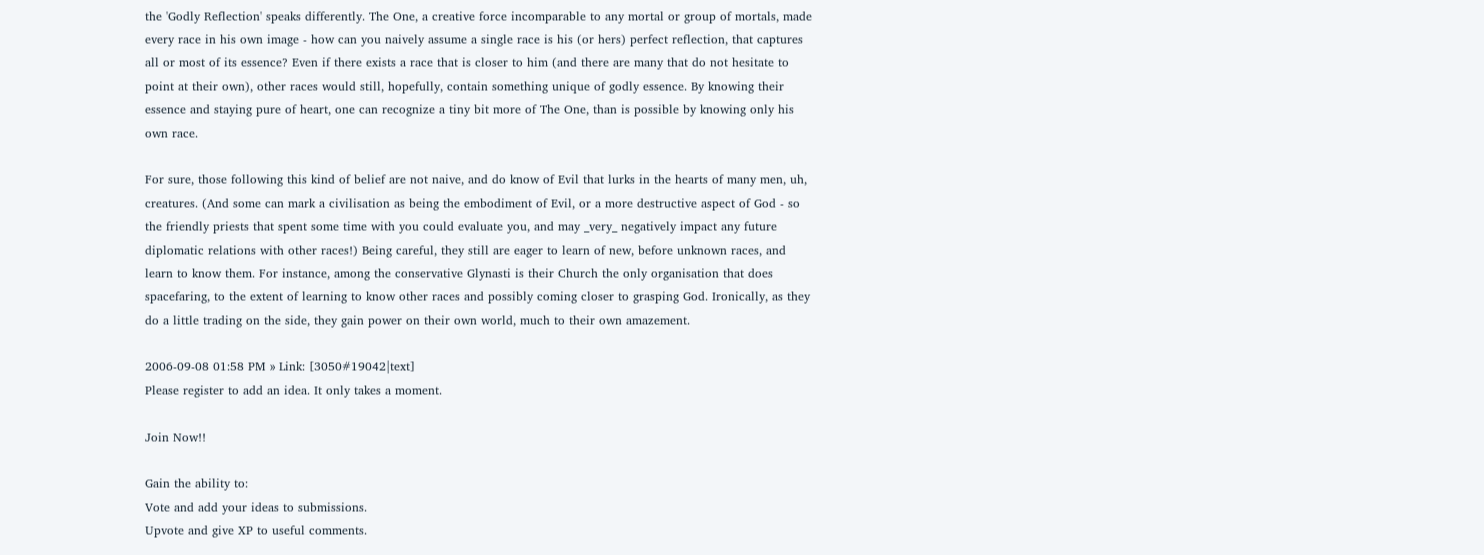the 'Godly Reflection' speaks differently. The One, a creative force incomparable to any mortal or group of mortals, made every race in his own image - how can you naively assume a single race is his (or hers) perfect reflection, that captures all or most of its essence? Even if there exists a race that is closer to him (and there are many that do not hesitate to point at their own), other races would still, hopefully, contain something unique of godly essence. By knowing their essence and staying pure of heart, one can recognize a tiny bit more of The One, than is possible by knowing only his own race.

For sure, those following this kind of belief are not naive, and do know of Evil that lurks in the hearts of many men, uh, creatures. (And some can mark a civilisation as being the embodiment of Evil, or a more destructive aspect of God - so the friendly priests that spent some time with you could evaluate you, and may _very_ negatively impact any future diplomatic relations with other races!) Being careful, they still are eager to learn of new, before unknown races, and learn to know them. For instance, among the conservative Glynasti is their Church the only organisation that does spacefaring, to the extent of learning to know other races and possibly coming closer to grasping God. Ironically, as they do a little trading on the side, they gain power on their own world, much to their own amazement.

2006-09-08 01:58 PM » Link: [3050#19042|text]
Please register to add an idea. It only takes a moment.

Join Now!!

Gain the ability to:
Vote and add your ideas to submissions.
Upvote and give XP to useful comments.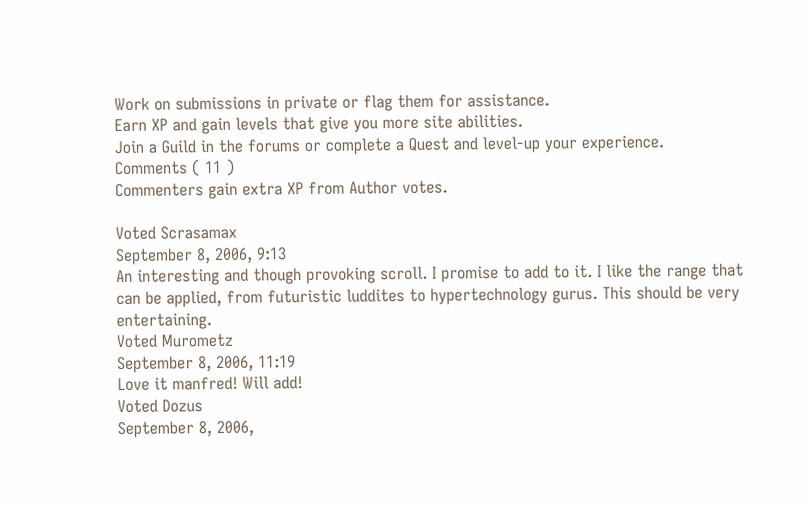Work on submissions in private or flag them for assistance.
Earn XP and gain levels that give you more site abilities.
Join a Guild in the forums or complete a Quest and level-up your experience.
Comments ( 11 )
Commenters gain extra XP from Author votes.

Voted Scrasamax
September 8, 2006, 9:13
An interesting and though provoking scroll. I promise to add to it. I like the range that can be applied, from futuristic luddites to hypertechnology gurus. This should be very entertaining.
Voted Murometz
September 8, 2006, 11:19
Love it manfred! Will add!
Voted Dozus
September 8, 2006,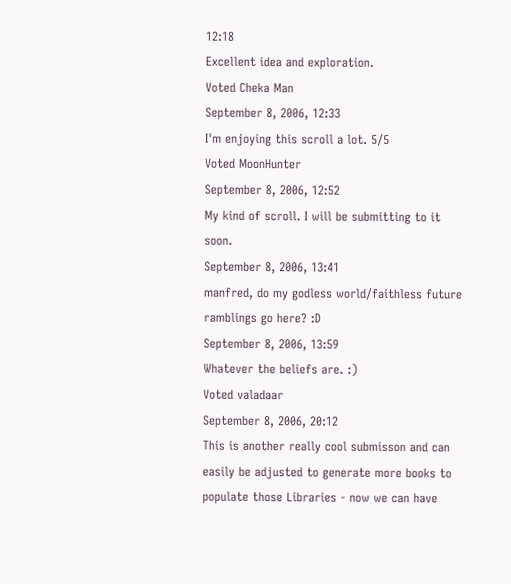12:18
Excellent idea and exploration.
Voted Cheka Man
September 8, 2006, 12:33
I'm enjoying this scroll a lot. 5/5
Voted MoonHunter
September 8, 2006, 12:52
My kind of scroll. I will be submitting to it soon.
September 8, 2006, 13:41
manfred, do my godless world/faithless future ramblings go here? :D
September 8, 2006, 13:59
Whatever the beliefs are. :)
Voted valadaar
September 8, 2006, 20:12
This is another really cool submisson and can easily be adjusted to generate more books to populate those Libraries - now we can have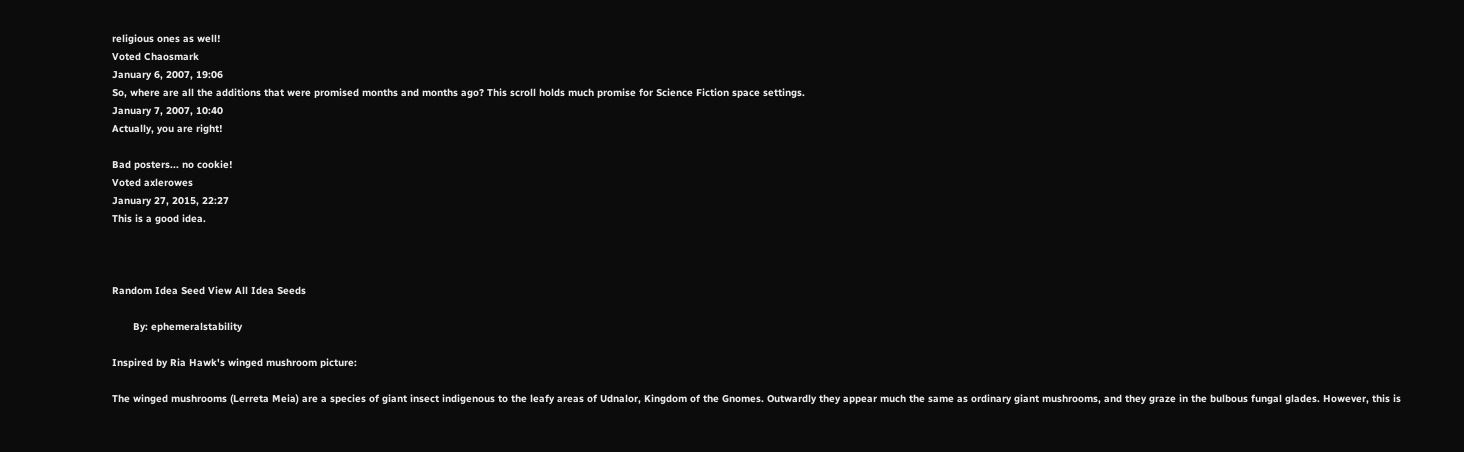religious ones as well!
Voted Chaosmark
January 6, 2007, 19:06
So, where are all the additions that were promised months and months ago? This scroll holds much promise for Science Fiction space settings.
January 7, 2007, 10:40
Actually, you are right!

Bad posters... no cookie!
Voted axlerowes
January 27, 2015, 22:27
This is a good idea.



Random Idea Seed View All Idea Seeds

       By: ephemeralstability

Inspired by Ria Hawk's winged mushroom picture:

The winged mushrooms (Lerreta Meia) are a species of giant insect indigenous to the leafy areas of Udnalor, Kingdom of the Gnomes. Outwardly they appear much the same as ordinary giant mushrooms, and they graze in the bulbous fungal glades. However, this is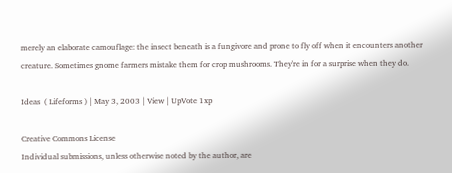merely an elaborate camouflage: the insect beneath is a fungivore and prone to fly off when it encounters another creature. Sometimes gnome farmers mistake them for crop mushrooms. They're in for a surprise when they do.

Ideas  ( Lifeforms ) | May 3, 2003 | View | UpVote 1xp

Creative Commons License
Individual submissions, unless otherwise noted by the author, are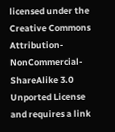licensed under the
Creative Commons Attribution-NonCommercial-ShareAlike 3.0 Unported License
and requires a link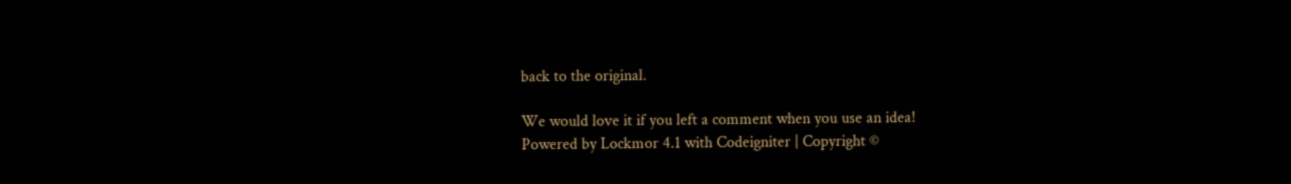back to the original.

We would love it if you left a comment when you use an idea!
Powered by Lockmor 4.1 with Codeigniter | Copyright ©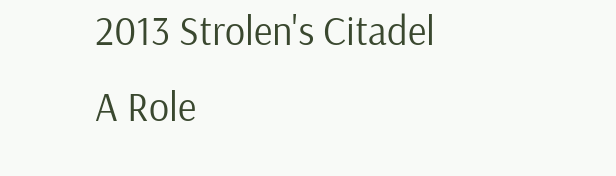2013 Strolen's Citadel
A Role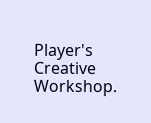Player's Creative Workshop.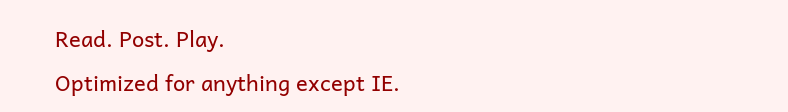Read. Post. Play.
Optimized for anything except IE.